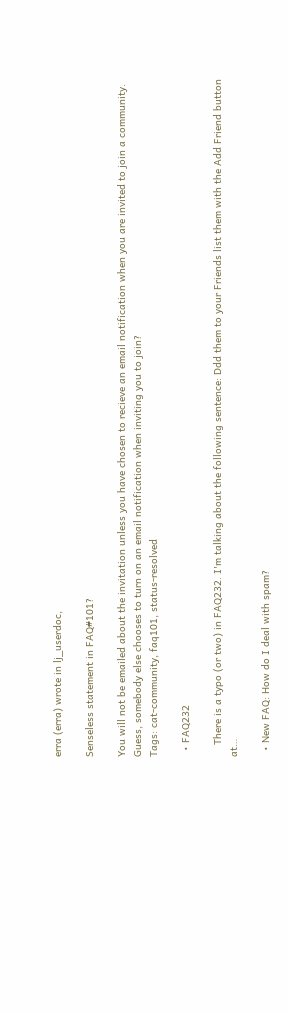erra (erra) wrote in lj_userdoc,

Senseless statement in FAQ#101?

You will not be emailed about the invitation unless you have chosen to recieve an email notification when you are invited to join a community.
Guess, somebody else chooses to turn on an email notification when inviting you to join?
Tags: cat-community, faq101, status-resolved

  • FAQ232

    There is a typo (or two) in FAQ232. I'm talking about the following sentence: Ddd them to your Friends list them with the Add Friend button at…

  • New FAQ: How do I deal with spam?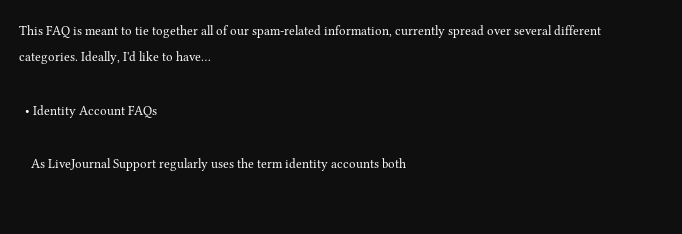This FAQ is meant to tie together all of our spam-related information, currently spread over several different categories. Ideally, I'd like to have…

  • Identity Account FAQs

    As LiveJournal Support regularly uses the term identity accounts both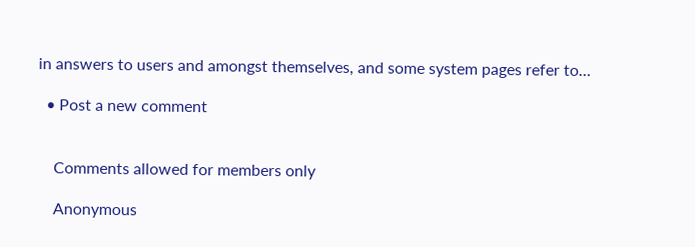in answers to users and amongst themselves, and some system pages refer to…

  • Post a new comment


    Comments allowed for members only

    Anonymous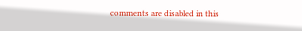comments are disabled in this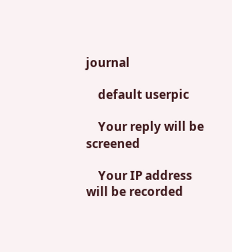journal

    default userpic

    Your reply will be screened

    Your IP address will be recorded